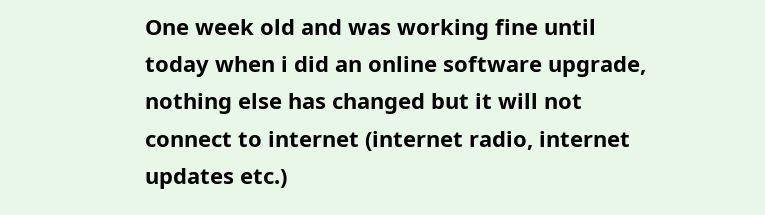One week old and was working fine until today when i did an online software upgrade, nothing else has changed but it will not connect to internet (internet radio, internet updates etc.)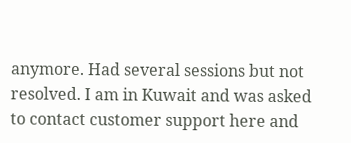anymore. Had several sessions but not resolved. I am in Kuwait and was asked to contact customer support here and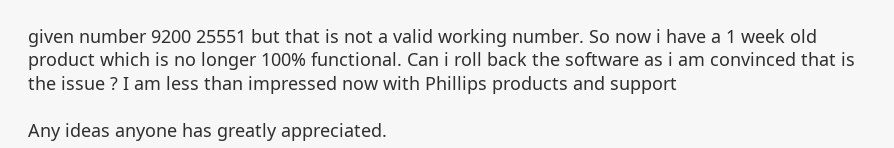given number 9200 25551 but that is not a valid working number. So now i have a 1 week old product which is no longer 100% functional. Can i roll back the software as i am convinced that is the issue ? I am less than impressed now with Phillips products and support

Any ideas anyone has greatly appreciated.